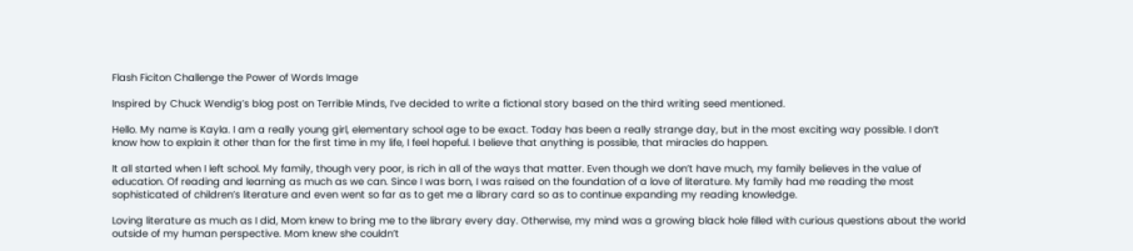Flash Ficiton Challenge the Power of Words Image

Inspired by Chuck Wendig’s blog post on Terrible Minds, I’ve decided to write a fictional story based on the third writing seed mentioned.

Hello. My name is Kayla. I am a really young girl, elementary school age to be exact. Today has been a really strange day, but in the most exciting way possible. I don’t know how to explain it other than for the first time in my life, I feel hopeful. I believe that anything is possible, that miracles do happen.

It all started when I left school. My family, though very poor, is rich in all of the ways that matter. Even though we don’t have much, my family believes in the value of education. Of reading and learning as much as we can. Since I was born, I was raised on the foundation of a love of literature. My family had me reading the most sophisticated of children’s literature and even went so far as to get me a library card so as to continue expanding my reading knowledge.

Loving literature as much as I did, Mom knew to bring me to the library every day. Otherwise, my mind was a growing black hole filled with curious questions about the world outside of my human perspective. Mom knew she couldn’t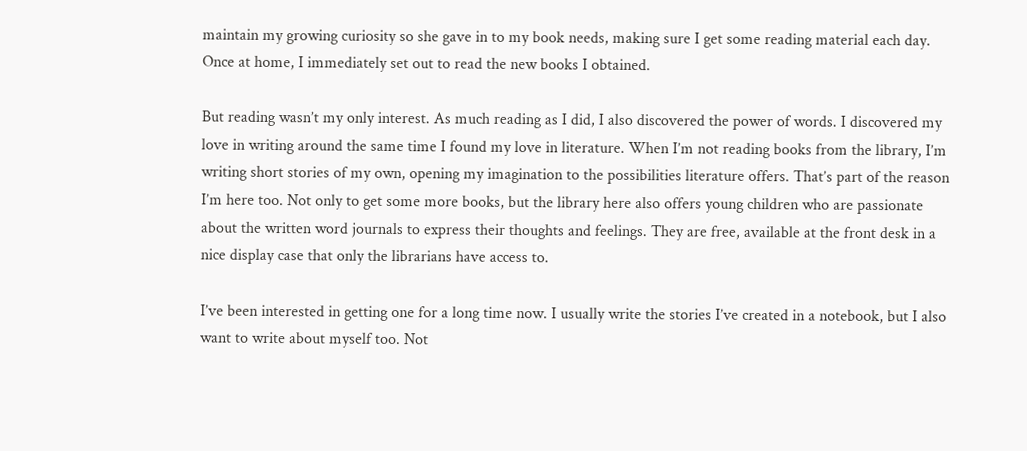maintain my growing curiosity so she gave in to my book needs, making sure I get some reading material each day. Once at home, I immediately set out to read the new books I obtained.

But reading wasn’t my only interest. As much reading as I did, I also discovered the power of words. I discovered my love in writing around the same time I found my love in literature. When I’m not reading books from the library, I’m writing short stories of my own, opening my imagination to the possibilities literature offers. That’s part of the reason I’m here too. Not only to get some more books, but the library here also offers young children who are passionate about the written word journals to express their thoughts and feelings. They are free, available at the front desk in a nice display case that only the librarians have access to.

I’ve been interested in getting one for a long time now. I usually write the stories I’ve created in a notebook, but I also want to write about myself too. Not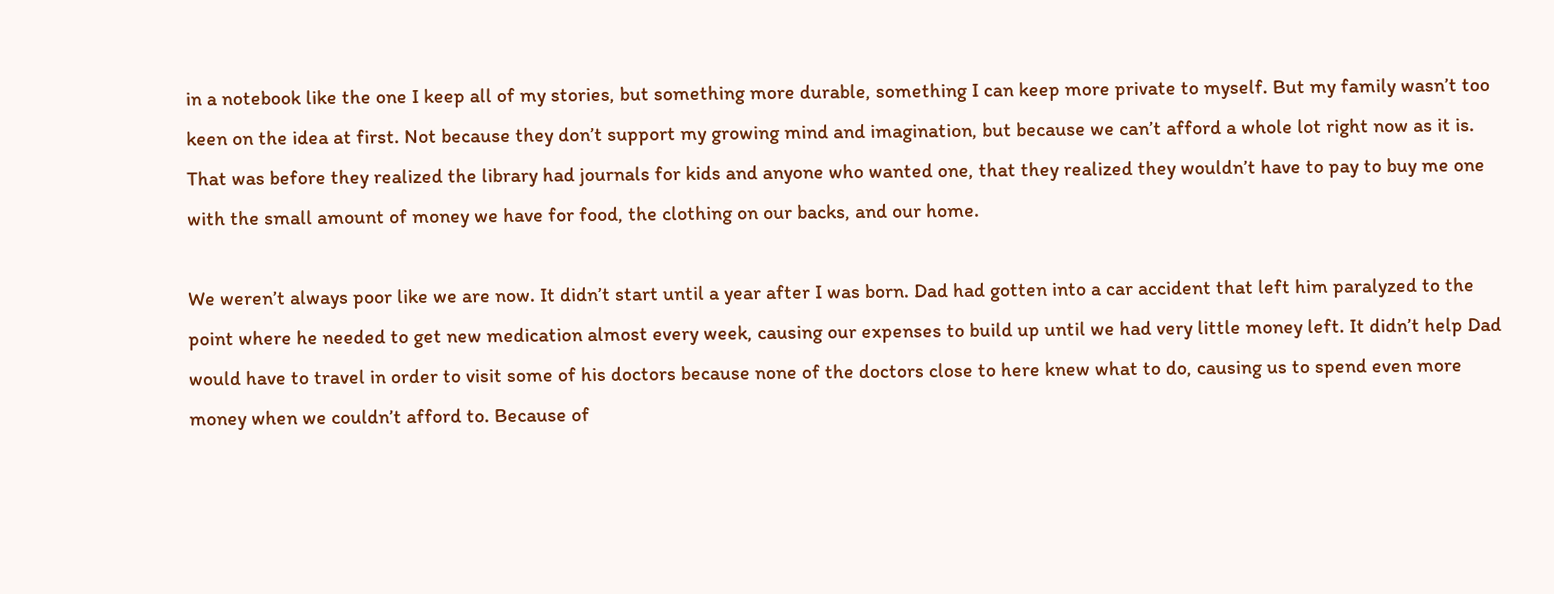in a notebook like the one I keep all of my stories, but something more durable, something I can keep more private to myself. But my family wasn’t too keen on the idea at first. Not because they don’t support my growing mind and imagination, but because we can’t afford a whole lot right now as it is. That was before they realized the library had journals for kids and anyone who wanted one, that they realized they wouldn’t have to pay to buy me one with the small amount of money we have for food, the clothing on our backs, and our home.

We weren’t always poor like we are now. It didn’t start until a year after I was born. Dad had gotten into a car accident that left him paralyzed to the point where he needed to get new medication almost every week, causing our expenses to build up until we had very little money left. It didn’t help Dad would have to travel in order to visit some of his doctors because none of the doctors close to here knew what to do, causing us to spend even more money when we couldn’t afford to. Because of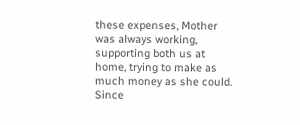these expenses, Mother was always working, supporting both us at home, trying to make as much money as she could. Since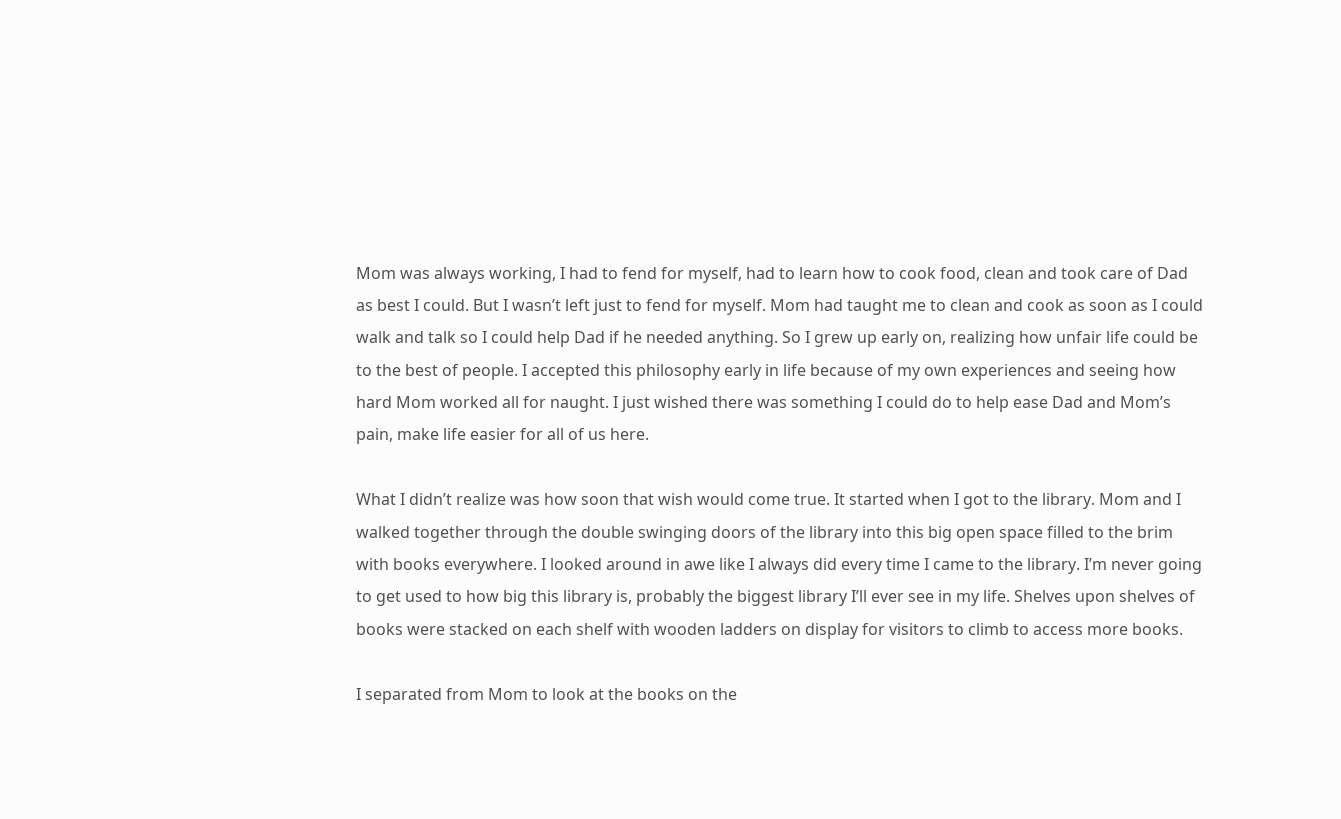Mom was always working, I had to fend for myself, had to learn how to cook food, clean and took care of Dad as best I could. But I wasn’t left just to fend for myself. Mom had taught me to clean and cook as soon as I could walk and talk so I could help Dad if he needed anything. So I grew up early on, realizing how unfair life could be to the best of people. I accepted this philosophy early in life because of my own experiences and seeing how hard Mom worked all for naught. I just wished there was something I could do to help ease Dad and Mom’s pain, make life easier for all of us here.

What I didn’t realize was how soon that wish would come true. It started when I got to the library. Mom and I walked together through the double swinging doors of the library into this big open space filled to the brim with books everywhere. I looked around in awe like I always did every time I came to the library. I’m never going to get used to how big this library is, probably the biggest library I’ll ever see in my life. Shelves upon shelves of books were stacked on each shelf with wooden ladders on display for visitors to climb to access more books.

I separated from Mom to look at the books on the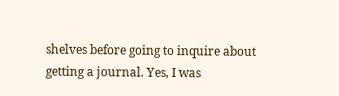shelves before going to inquire about getting a journal. Yes, I was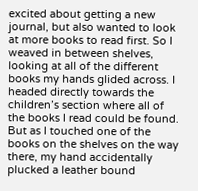excited about getting a new journal, but also wanted to look at more books to read first. So I weaved in between shelves, looking at all of the different books my hands glided across. I headed directly towards the children’s section where all of the books I read could be found. But as I touched one of the books on the shelves on the way there, my hand accidentally plucked a leather bound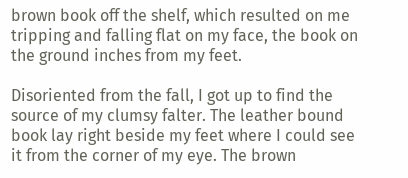brown book off the shelf, which resulted on me tripping and falling flat on my face, the book on the ground inches from my feet.

Disoriented from the fall, I got up to find the source of my clumsy falter. The leather bound book lay right beside my feet where I could see it from the corner of my eye. The brown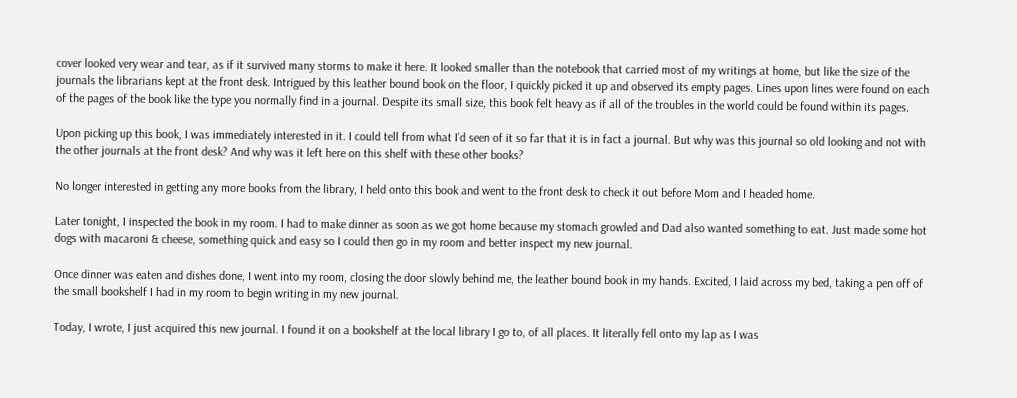cover looked very wear and tear, as if it survived many storms to make it here. It looked smaller than the notebook that carried most of my writings at home, but like the size of the journals the librarians kept at the front desk. Intrigued by this leather bound book on the floor, I quickly picked it up and observed its empty pages. Lines upon lines were found on each of the pages of the book like the type you normally find in a journal. Despite its small size, this book felt heavy as if all of the troubles in the world could be found within its pages.

Upon picking up this book, I was immediately interested in it. I could tell from what I’d seen of it so far that it is in fact a journal. But why was this journal so old looking and not with the other journals at the front desk? And why was it left here on this shelf with these other books?

No longer interested in getting any more books from the library, I held onto this book and went to the front desk to check it out before Mom and I headed home.

Later tonight, I inspected the book in my room. I had to make dinner as soon as we got home because my stomach growled and Dad also wanted something to eat. Just made some hot dogs with macaroni & cheese, something quick and easy so I could then go in my room and better inspect my new journal.

Once dinner was eaten and dishes done, I went into my room, closing the door slowly behind me, the leather bound book in my hands. Excited, I laid across my bed, taking a pen off of the small bookshelf I had in my room to begin writing in my new journal.

Today, I wrote, I just acquired this new journal. I found it on a bookshelf at the local library I go to, of all places. It literally fell onto my lap as I was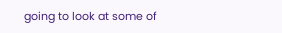going to look at some of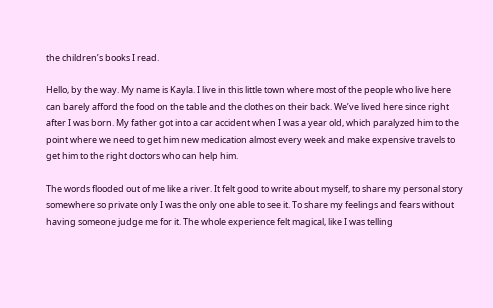the children’s books I read.

Hello, by the way. My name is Kayla. I live in this little town where most of the people who live here can barely afford the food on the table and the clothes on their back. We’ve lived here since right after I was born. My father got into a car accident when I was a year old, which paralyzed him to the point where we need to get him new medication almost every week and make expensive travels to get him to the right doctors who can help him.

The words flooded out of me like a river. It felt good to write about myself, to share my personal story somewhere so private only I was the only one able to see it. To share my feelings and fears without having someone judge me for it. The whole experience felt magical, like I was telling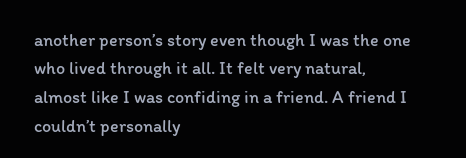another person’s story even though I was the one who lived through it all. It felt very natural, almost like I was confiding in a friend. A friend I couldn’t personally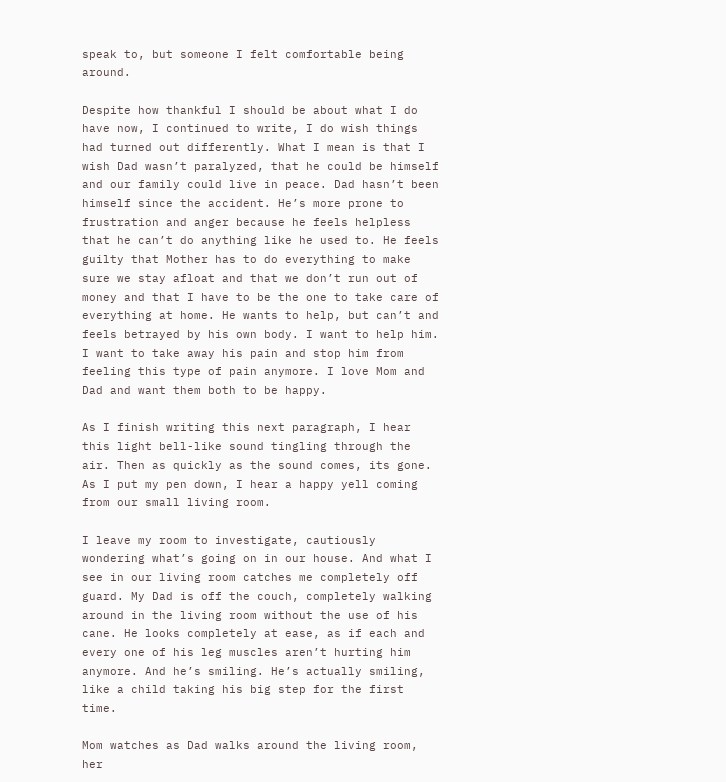speak to, but someone I felt comfortable being around.

Despite how thankful I should be about what I do have now, I continued to write, I do wish things had turned out differently. What I mean is that I wish Dad wasn’t paralyzed, that he could be himself and our family could live in peace. Dad hasn’t been himself since the accident. He’s more prone to frustration and anger because he feels helpless that he can’t do anything like he used to. He feels guilty that Mother has to do everything to make sure we stay afloat and that we don’t run out of money and that I have to be the one to take care of everything at home. He wants to help, but can’t and feels betrayed by his own body. I want to help him. I want to take away his pain and stop him from feeling this type of pain anymore. I love Mom and Dad and want them both to be happy.

As I finish writing this next paragraph, I hear this light bell-like sound tingling through the air. Then as quickly as the sound comes, its gone. As I put my pen down, I hear a happy yell coming from our small living room.

I leave my room to investigate, cautiously wondering what’s going on in our house. And what I see in our living room catches me completely off guard. My Dad is off the couch, completely walking around in the living room without the use of his cane. He looks completely at ease, as if each and every one of his leg muscles aren’t hurting him anymore. And he’s smiling. He’s actually smiling, like a child taking his big step for the first time.

Mom watches as Dad walks around the living room, her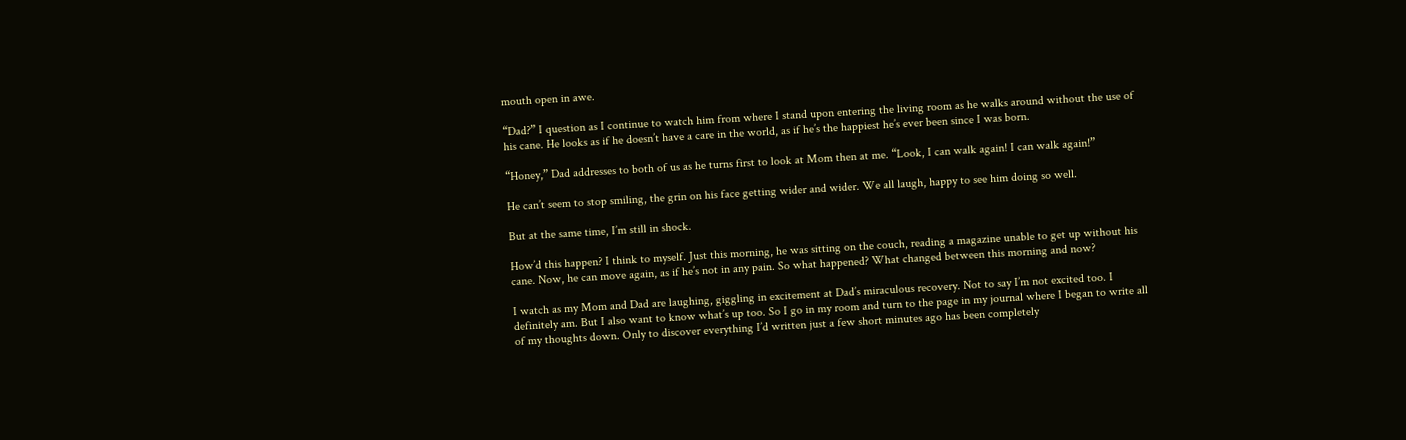mouth open in awe.

“Dad?” I question as I continue to watch him from where I stand upon entering the living room as he walks around without the use of his cane. He looks as if he doesn’t have a care in the world, as if he’s the happiest he’s ever been since I was born.

“Honey,” Dad addresses to both of us as he turns first to look at Mom then at me. “Look, I can walk again! I can walk again!”

He can’t seem to stop smiling, the grin on his face getting wider and wider. We all laugh, happy to see him doing so well.

But at the same time, I’m still in shock.

How’d this happen? I think to myself. Just this morning, he was sitting on the couch, reading a magazine unable to get up without his cane. Now, he can move again, as if he’s not in any pain. So what happened? What changed between this morning and now?

I watch as my Mom and Dad are laughing, giggling in excitement at Dad’s miraculous recovery. Not to say I’m not excited too. I definitely am. But I also want to know what’s up too. So I go in my room and turn to the page in my journal where I began to write all of my thoughts down. Only to discover everything I’d written just a few short minutes ago has been completely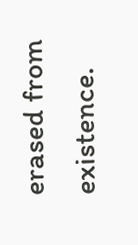erased from existence.